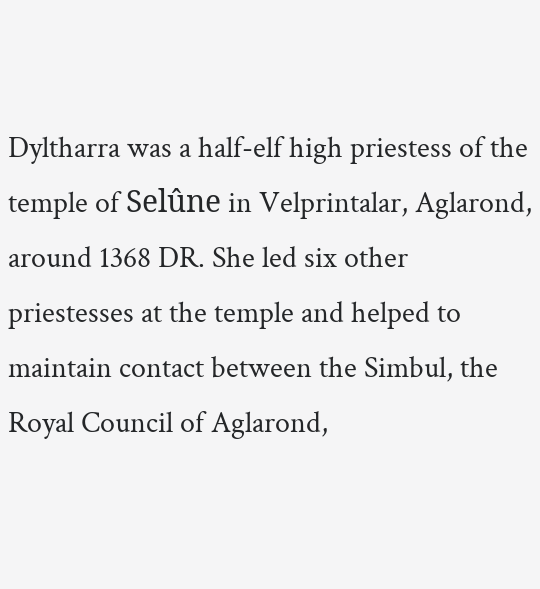Dyltharra was a half-elf high priestess of the temple of Selûne in Velprintalar, Aglarond, around 1368 DR. She led six other priestesses at the temple and helped to maintain contact between the Simbul, the Royal Council of Aglarond,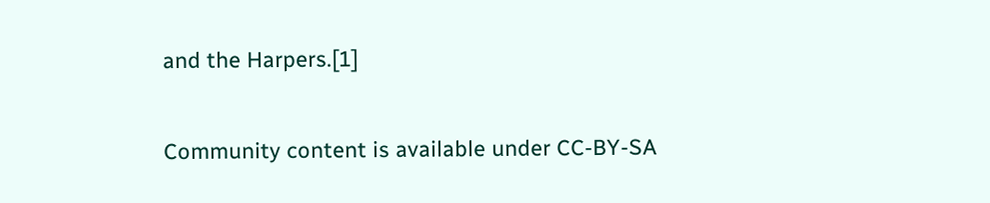and the Harpers.[1]


Community content is available under CC-BY-SA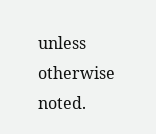unless otherwise noted.